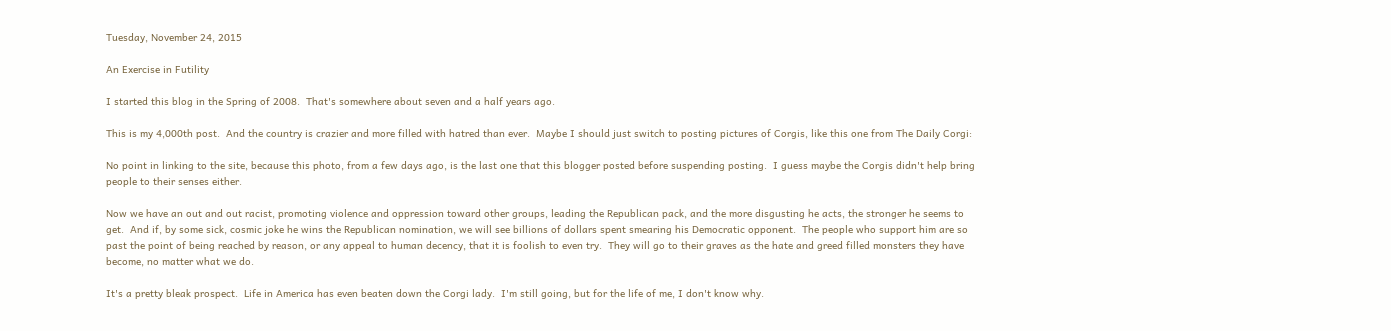Tuesday, November 24, 2015

An Exercise in Futility

I started this blog in the Spring of 2008.  That's somewhere about seven and a half years ago.

This is my 4,000th post.  And the country is crazier and more filled with hatred than ever.  Maybe I should just switch to posting pictures of Corgis, like this one from The Daily Corgi:

No point in linking to the site, because this photo, from a few days ago, is the last one that this blogger posted before suspending posting.  I guess maybe the Corgis didn't help bring people to their senses either.

Now we have an out and out racist, promoting violence and oppression toward other groups, leading the Republican pack, and the more disgusting he acts, the stronger he seems to get.  And if, by some sick, cosmic joke he wins the Republican nomination, we will see billions of dollars spent smearing his Democratic opponent.  The people who support him are so past the point of being reached by reason, or any appeal to human decency, that it is foolish to even try.  They will go to their graves as the hate and greed filled monsters they have become, no matter what we do.

It's a pretty bleak prospect.  Life in America has even beaten down the Corgi lady.  I'm still going, but for the life of me, I don't know why.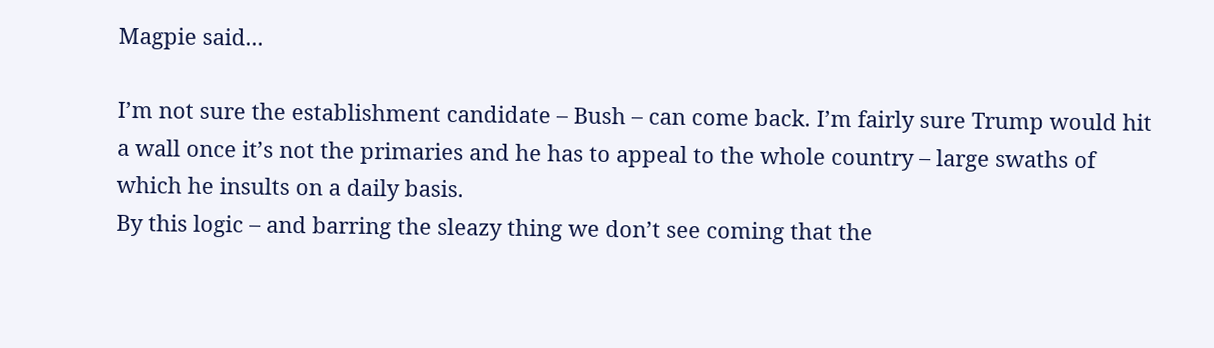Magpie said...

I’m not sure the establishment candidate – Bush – can come back. I’m fairly sure Trump would hit a wall once it’s not the primaries and he has to appeal to the whole country – large swaths of which he insults on a daily basis.
By this logic – and barring the sleazy thing we don’t see coming that the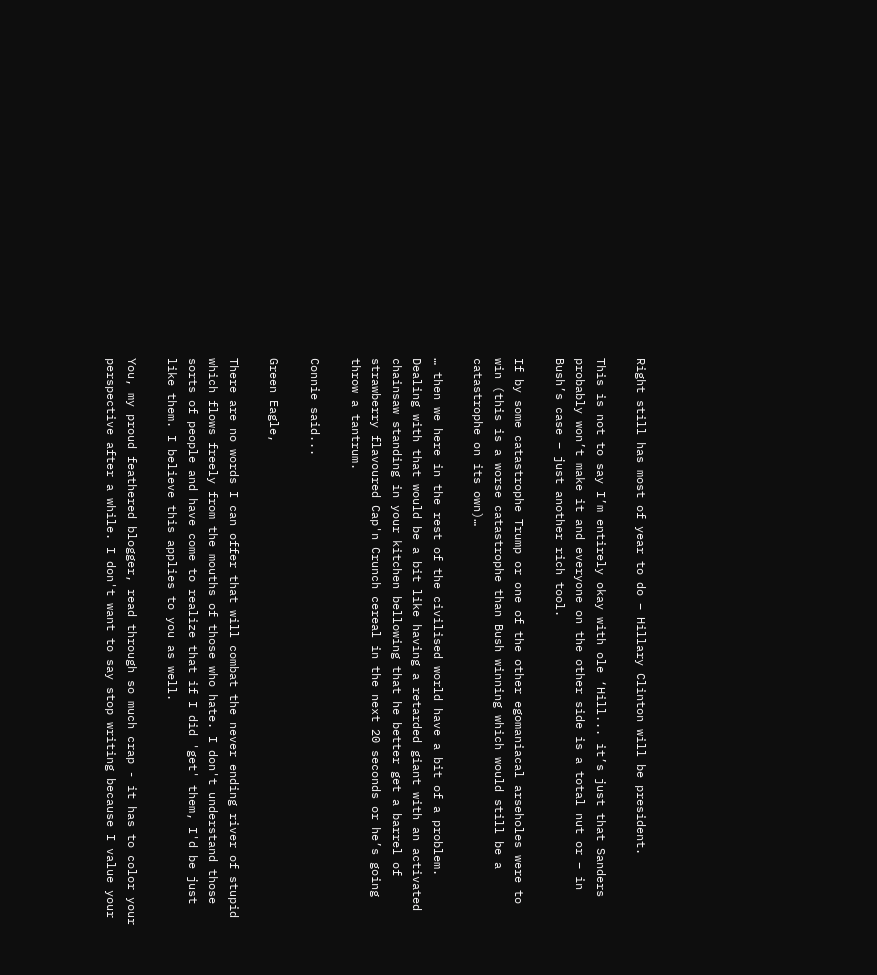Right still has most of year to do – Hillary Clinton will be president.

This is not to say I’m entirely okay with ole ‘Hill... it’s just that Sanders probably won’t make it and everyone on the other side is a total nut or – in Bush’s case – just another rich tool.

If by some catastrophe Trump or one of the other egomaniacal arseholes were to win (this is a worse catastrophe than Bush winning which would still be a catastrophe on its own)…

… then we here in the rest of the civilised world have a bit of a problem.
Dealing with that would be a bit like having a retarded giant with an activated chainsaw standing in your kitchen bellowing that he better get a barrel of strawberry flavoured Cap'n Crunch cereal in the next 20 seconds or he’s going throw a tantrum.

Connie said...

Green Eagle,

There are no words I can offer that will combat the never ending river of stupid which flows freely from the mouths of those who hate. I don't understand those sorts of people and have come to realize that if I did 'get' them, I'd be just like them. I believe this applies to you as well.

You, my proud feathered blogger, read through so much crap - it has to color your perspective after a while. I don't want to say stop writing because I value your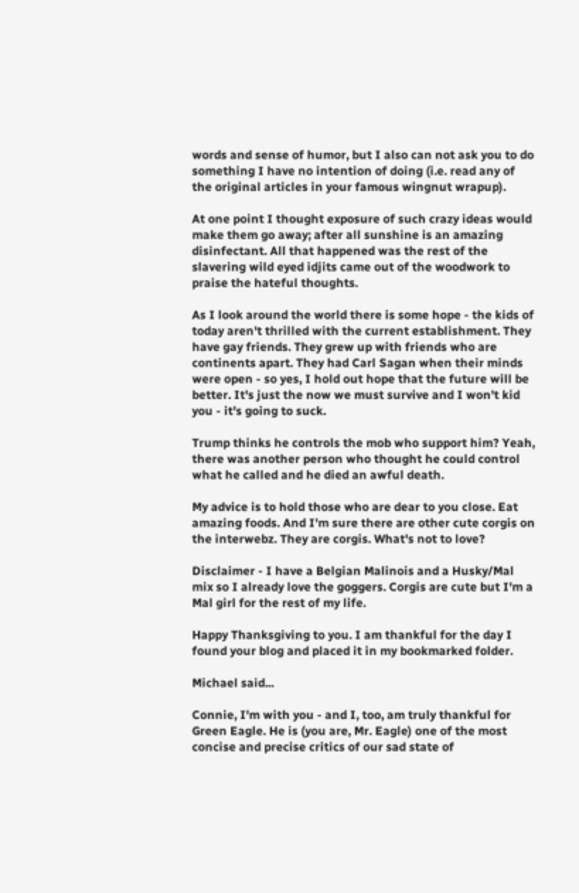words and sense of humor, but I also can not ask you to do something I have no intention of doing (i.e. read any of the original articles in your famous wingnut wrapup).

At one point I thought exposure of such crazy ideas would make them go away; after all sunshine is an amazing disinfectant. All that happened was the rest of the slavering wild eyed idjits came out of the woodwork to praise the hateful thoughts.

As I look around the world there is some hope - the kids of today aren't thrilled with the current establishment. They have gay friends. They grew up with friends who are continents apart. They had Carl Sagan when their minds were open - so yes, I hold out hope that the future will be better. It's just the now we must survive and I won't kid you - it's going to suck.

Trump thinks he controls the mob who support him? Yeah, there was another person who thought he could control what he called and he died an awful death.

My advice is to hold those who are dear to you close. Eat amazing foods. And I'm sure there are other cute corgis on the interwebz. They are corgis. What's not to love?

Disclaimer - I have a Belgian Malinois and a Husky/Mal mix so I already love the goggers. Corgis are cute but I'm a Mal girl for the rest of my life.

Happy Thanksgiving to you. I am thankful for the day I found your blog and placed it in my bookmarked folder.

Michael said...

Connie, I'm with you - and I, too, am truly thankful for Green Eagle. He is (you are, Mr. Eagle) one of the most concise and precise critics of our sad state of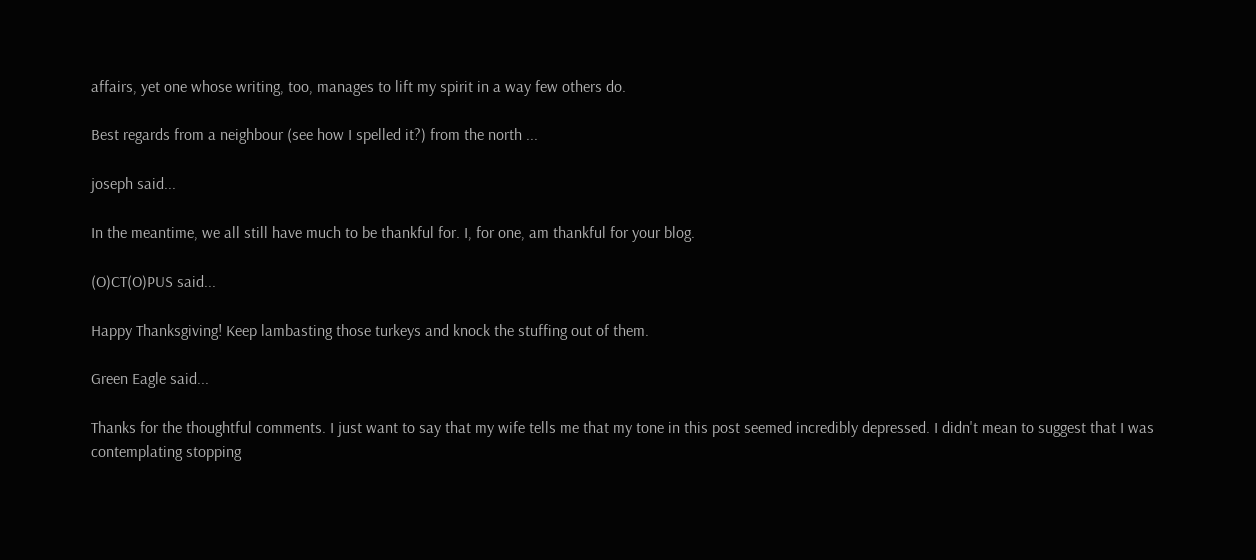affairs, yet one whose writing, too, manages to lift my spirit in a way few others do.

Best regards from a neighbour (see how I spelled it?) from the north ...

joseph said...

In the meantime, we all still have much to be thankful for. I, for one, am thankful for your blog.

(O)CT(O)PUS said...

Happy Thanksgiving! Keep lambasting those turkeys and knock the stuffing out of them.

Green Eagle said...

Thanks for the thoughtful comments. I just want to say that my wife tells me that my tone in this post seemed incredibly depressed. I didn't mean to suggest that I was contemplating stopping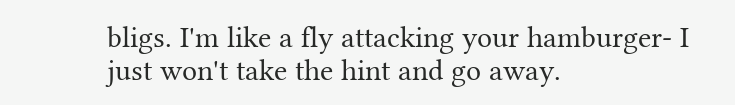bligs. I'm like a fly attacking your hamburger- I just won't take the hint and go away.